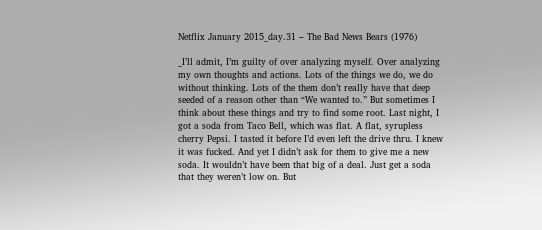Netflix January 2015_day.31 – The Bad News Bears (1976)

_I’ll admit, I’m guilty of over analyzing myself. Over analyzing my own thoughts and actions. Lots of the things we do, we do without thinking. Lots of the them don’t really have that deep seeded of a reason other than “We wanted to.” But sometimes I think about these things and try to find some root. Last night, I got a soda from Taco Bell, which was flat. A flat, syrupless cherry Pepsi. I tasted it before I’d even left the drive thru. I knew it was fucked. And yet I didn’t ask for them to give me a new soda. It wouldn’t have been that big of a deal. Just get a soda that they weren’t low on. But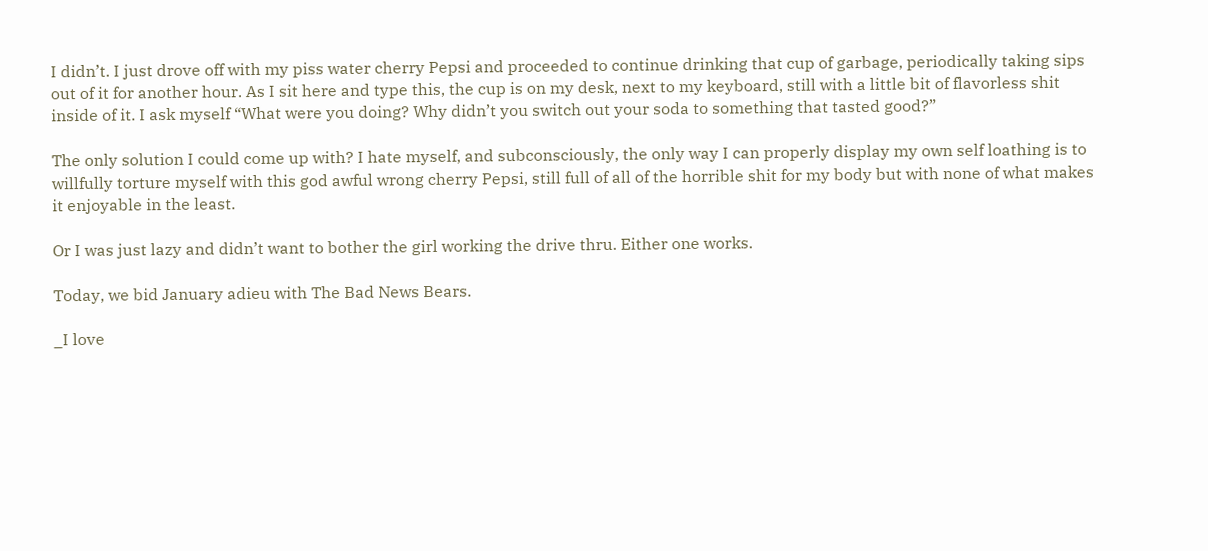I didn’t. I just drove off with my piss water cherry Pepsi and proceeded to continue drinking that cup of garbage, periodically taking sips out of it for another hour. As I sit here and type this, the cup is on my desk, next to my keyboard, still with a little bit of flavorless shit inside of it. I ask myself “What were you doing? Why didn’t you switch out your soda to something that tasted good?”

The only solution I could come up with? I hate myself, and subconsciously, the only way I can properly display my own self loathing is to willfully torture myself with this god awful wrong cherry Pepsi, still full of all of the horrible shit for my body but with none of what makes it enjoyable in the least.

Or I was just lazy and didn’t want to bother the girl working the drive thru. Either one works.

Today, we bid January adieu with The Bad News Bears.

_I love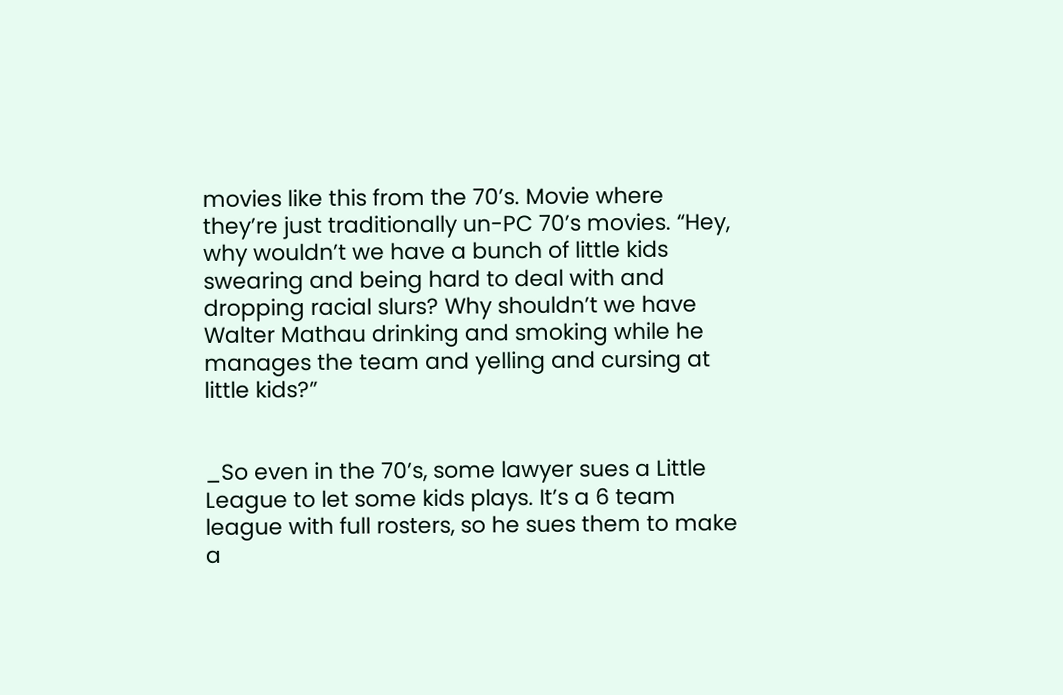movies like this from the 70’s. Movie where they’re just traditionally un-PC 70’s movies. “Hey, why wouldn’t we have a bunch of little kids swearing and being hard to deal with and dropping racial slurs? Why shouldn’t we have Walter Mathau drinking and smoking while he manages the team and yelling and cursing at little kids?”


_So even in the 70’s, some lawyer sues a Little League to let some kids plays. It’s a 6 team league with full rosters, so he sues them to make a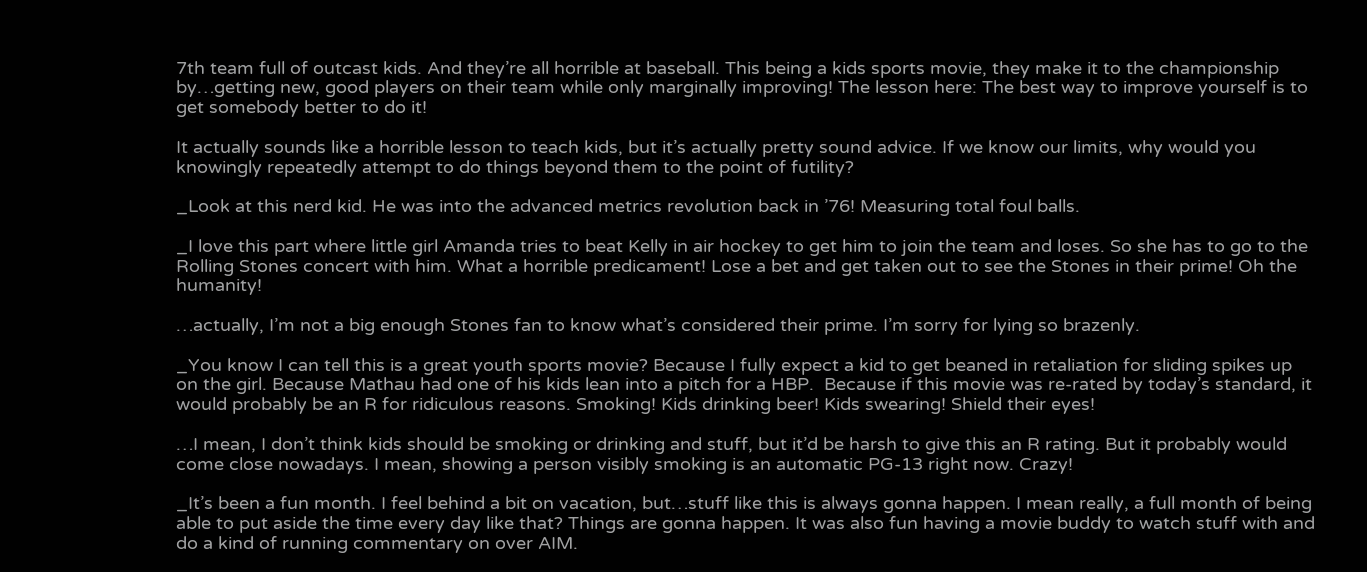7th team full of outcast kids. And they’re all horrible at baseball. This being a kids sports movie, they make it to the championship by…getting new, good players on their team while only marginally improving! The lesson here: The best way to improve yourself is to get somebody better to do it!

It actually sounds like a horrible lesson to teach kids, but it’s actually pretty sound advice. If we know our limits, why would you knowingly repeatedly attempt to do things beyond them to the point of futility?

_Look at this nerd kid. He was into the advanced metrics revolution back in ’76! Measuring total foul balls.

_I love this part where little girl Amanda tries to beat Kelly in air hockey to get him to join the team and loses. So she has to go to the Rolling Stones concert with him. What a horrible predicament! Lose a bet and get taken out to see the Stones in their prime! Oh the humanity!

…actually, I’m not a big enough Stones fan to know what’s considered their prime. I’m sorry for lying so brazenly.

_You know I can tell this is a great youth sports movie? Because I fully expect a kid to get beaned in retaliation for sliding spikes up on the girl. Because Mathau had one of his kids lean into a pitch for a HBP.  Because if this movie was re-rated by today’s standard, it would probably be an R for ridiculous reasons. Smoking! Kids drinking beer! Kids swearing! Shield their eyes!

…I mean, I don’t think kids should be smoking or drinking and stuff, but it’d be harsh to give this an R rating. But it probably would come close nowadays. I mean, showing a person visibly smoking is an automatic PG-13 right now. Crazy!

_It’s been a fun month. I feel behind a bit on vacation, but…stuff like this is always gonna happen. I mean really, a full month of being able to put aside the time every day like that? Things are gonna happen. It was also fun having a movie buddy to watch stuff with and do a kind of running commentary on over AIM.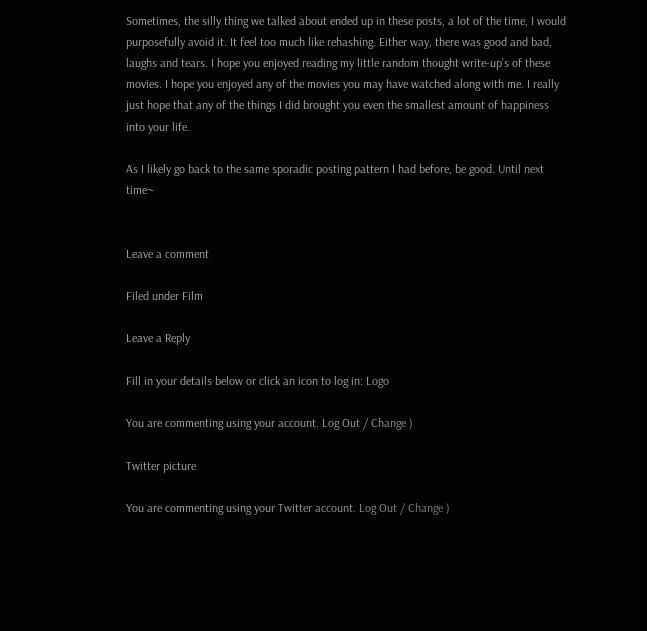Sometimes, the silly thing we talked about ended up in these posts, a lot of the time, I would purposefully avoid it. It feel too much like rehashing. Either way, there was good and bad, laughs and tears. I hope you enjoyed reading my little random thought write-up’s of these movies. I hope you enjoyed any of the movies you may have watched along with me. I really just hope that any of the things I did brought you even the smallest amount of happiness into your life.

As I likely go back to the same sporadic posting pattern I had before, be good. Until next time~


Leave a comment

Filed under Film

Leave a Reply

Fill in your details below or click an icon to log in: Logo

You are commenting using your account. Log Out / Change )

Twitter picture

You are commenting using your Twitter account. Log Out / Change )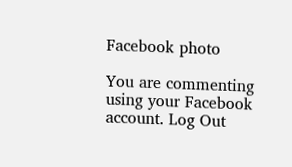Facebook photo

You are commenting using your Facebook account. Log Out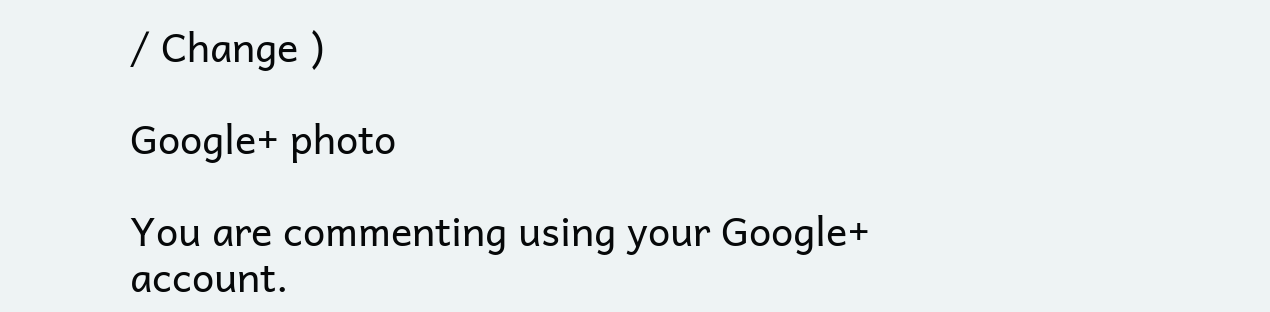/ Change )

Google+ photo

You are commenting using your Google+ account.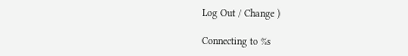Log Out / Change )

Connecting to %s